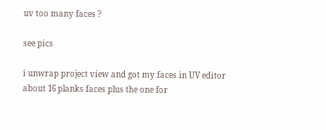uv too many faces ?

see pics

i unwrap project view and got my faces in UV editor
about 16 planks faces plus the one for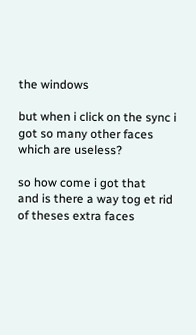the windows

but when i click on the sync i got so many other faces which are useless?

so how come i got that
and is there a way tog et rid of theses extra faces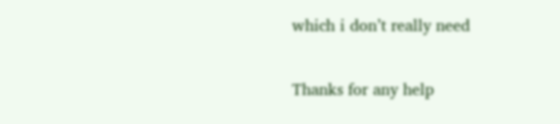which i don’t really need

Thanks for any help